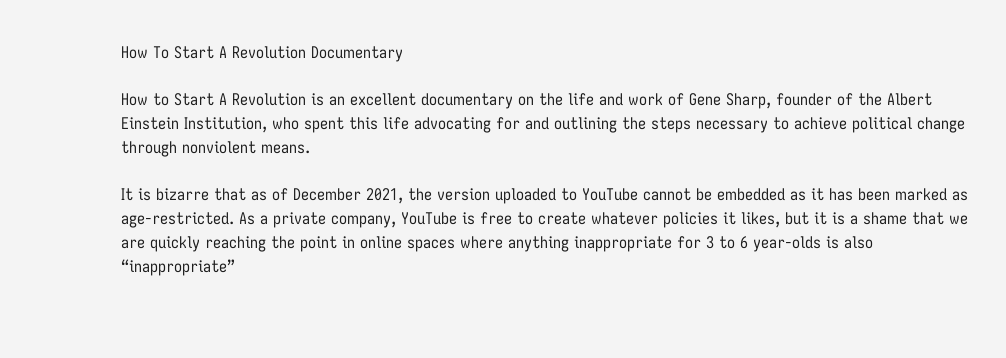How To Start A Revolution Documentary

How to Start A Revolution is an excellent documentary on the life and work of Gene Sharp, founder of the Albert Einstein Institution, who spent this life advocating for and outlining the steps necessary to achieve political change through nonviolent means.

It is bizarre that as of December 2021, the version uploaded to YouTube cannot be embedded as it has been marked as age-restricted. As a private company, YouTube is free to create whatever policies it likes, but it is a shame that we are quickly reaching the point in online spaces where anything inappropriate for 3 to 6 year-olds is also “inappropriate”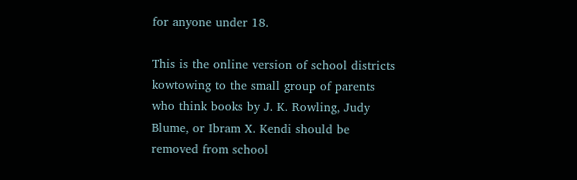for anyone under 18.

This is the online version of school districts kowtowing to the small group of parents who think books by J. K. Rowling, Judy Blume, or Ibram X. Kendi should be removed from school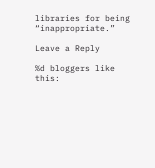libraries for being “inappropriate.”

Leave a Reply

%d bloggers like this: